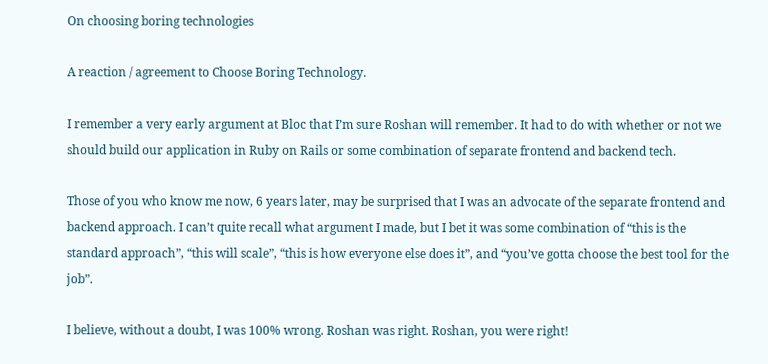On choosing boring technologies

A reaction / agreement to Choose Boring Technology.

I remember a very early argument at Bloc that I’m sure Roshan will remember. It had to do with whether or not we should build our application in Ruby on Rails or some combination of separate frontend and backend tech.

Those of you who know me now, 6 years later, may be surprised that I was an advocate of the separate frontend and backend approach. I can’t quite recall what argument I made, but I bet it was some combination of “this is the standard approach”, “this will scale”, “this is how everyone else does it”, and “you’ve gotta choose the best tool for the job”.

I believe, without a doubt, I was 100% wrong. Roshan was right. Roshan, you were right!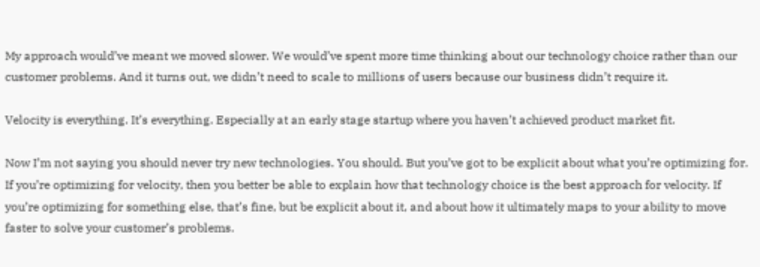My approach would’ve meant we moved slower. We would’ve spent more time thinking about our technology choice rather than our customer problems. And it turns out, we didn’t need to scale to millions of users because our business didn’t require it.

Velocity is everything. It’s everything. Especially at an early stage startup where you haven’t achieved product market fit.

Now I’m not saying you should never try new technologies. You should. But you’ve got to be explicit about what you’re optimizing for. If you’re optimizing for velocity, then you better be able to explain how that technology choice is the best approach for velocity. If you’re optimizing for something else, that’s fine, but be explicit about it, and about how it ultimately maps to your ability to move faster to solve your customer’s problems.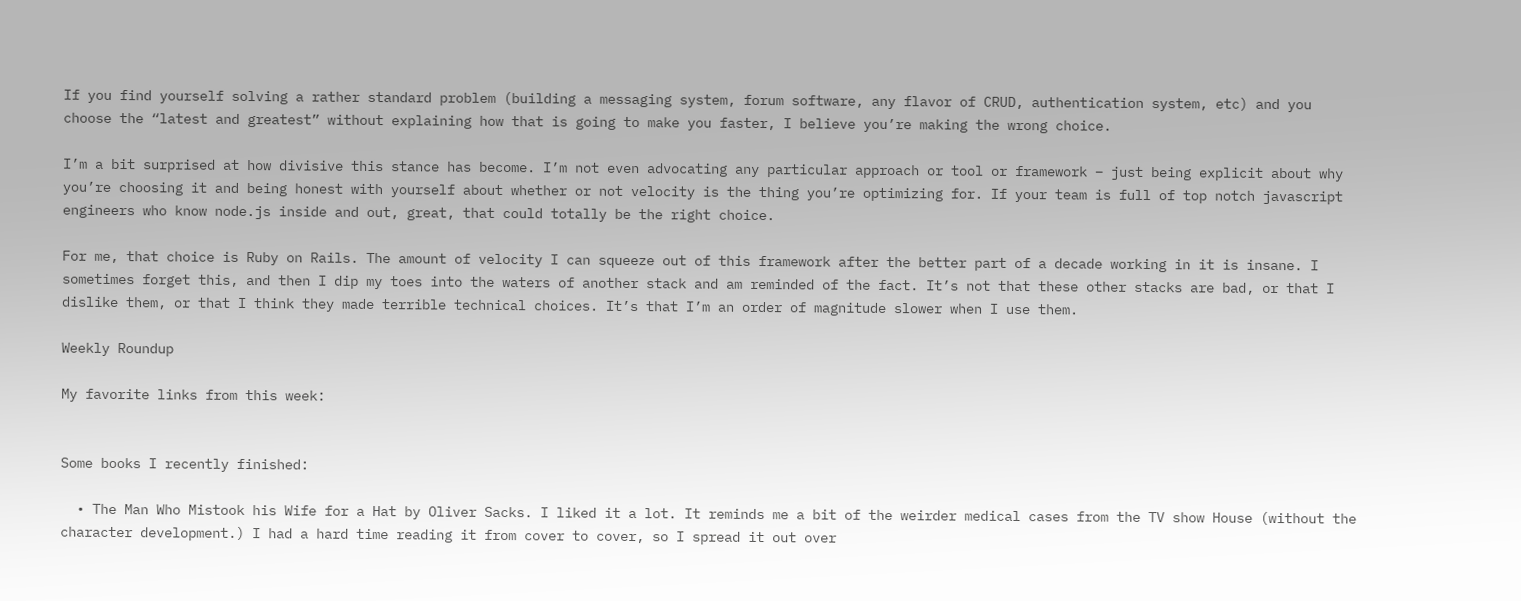If you find yourself solving a rather standard problem (building a messaging system, forum software, any flavor of CRUD, authentication system, etc) and you choose the “latest and greatest” without explaining how that is going to make you faster, I believe you’re making the wrong choice.

I’m a bit surprised at how divisive this stance has become. I’m not even advocating any particular approach or tool or framework – just being explicit about why you’re choosing it and being honest with yourself about whether or not velocity is the thing you’re optimizing for. If your team is full of top notch javascript engineers who know node.js inside and out, great, that could totally be the right choice.

For me, that choice is Ruby on Rails. The amount of velocity I can squeeze out of this framework after the better part of a decade working in it is insane. I sometimes forget this, and then I dip my toes into the waters of another stack and am reminded of the fact. It’s not that these other stacks are bad, or that I dislike them, or that I think they made terrible technical choices. It’s that I’m an order of magnitude slower when I use them.

Weekly Roundup

My favorite links from this week:


Some books I recently finished:

  • The Man Who Mistook his Wife for a Hat by Oliver Sacks. I liked it a lot. It reminds me a bit of the weirder medical cases from the TV show House (without the character development.) I had a hard time reading it from cover to cover, so I spread it out over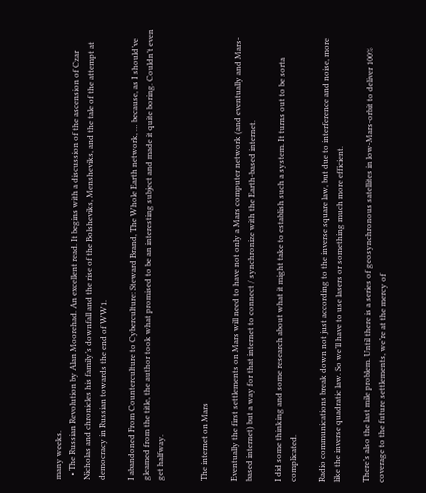many weeks.
  • The Russian Revolution by Alan Moorehad. An excellent read. It begins with a discussion of the ascension of Czar Nicholas and chronicles his family’s downfall and the rise of the Bolsheviks, Mensheviks, and the tale of the attempt at democracy in Russian towards the end of WW1.

I abandoned From Counterculture to Cyberculture: Steward Brand, The Whole Earth network, … because, as I should’ve gleamed from the title, the author took what promised to be an interesting subject and made it quite boring. Couldn’t even get halfway.


The internet on Mars

Eventually the first settlements on Mars will need to have not only a Mars computer network (and eventually and Mars-based internet) but a way for that internet to connect / synchronize with the Earth-based internet.

I did some thinking and some research about what it might take to establish such a system. It turns out to be sorta complicated.

Radio communications break down not just according to the inverse square law, but due to interference and noise, more like the inverse quadratic law. So we’ll have to use lasers or something much more efficient.

There’s also the last mile problem. Until there is a series of geosynchronous satellites in low-Mars-orbit to deliver 100% coverage to the future settlements, we’re at the mercy of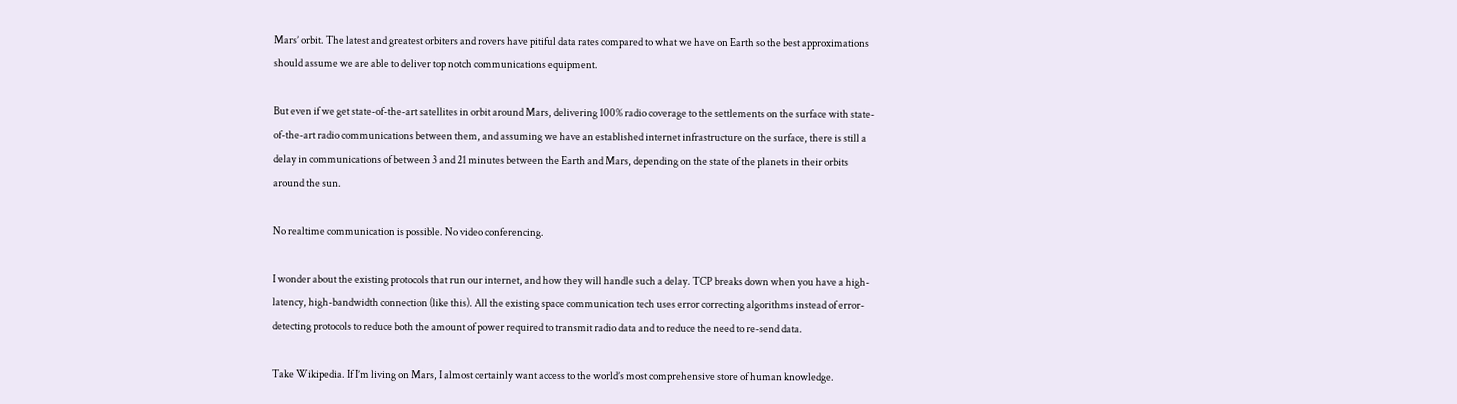Mars’ orbit. The latest and greatest orbiters and rovers have pitiful data rates compared to what we have on Earth so the best approximations should assume we are able to deliver top notch communications equipment.

But even if we get state-of-the-art satellites in orbit around Mars, delivering 100% radio coverage to the settlements on the surface with state-of-the-art radio communications between them, and assuming we have an established internet infrastructure on the surface, there is still a delay in communications of between 3 and 21 minutes between the Earth and Mars, depending on the state of the planets in their orbits around the sun.

No realtime communication is possible. No video conferencing.

I wonder about the existing protocols that run our internet, and how they will handle such a delay. TCP breaks down when you have a high-latency, high-bandwidth connection (like this). All the existing space communication tech uses error correcting algorithms instead of error-detecting protocols to reduce both the amount of power required to transmit radio data and to reduce the need to re-send data.

Take Wikipedia. If I’m living on Mars, I almost certainly want access to the world’s most comprehensive store of human knowledge.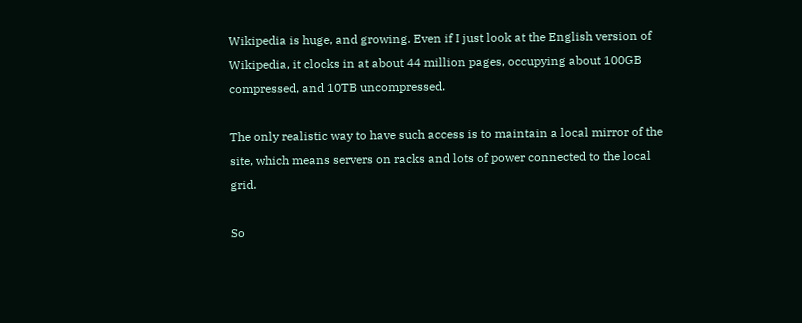Wikipedia is huge, and growing. Even if I just look at the English version of Wikipedia, it clocks in at about 44 million pages, occupying about 100GB compressed, and 10TB uncompressed.

The only realistic way to have such access is to maintain a local mirror of the site, which means servers on racks and lots of power connected to the local grid.

So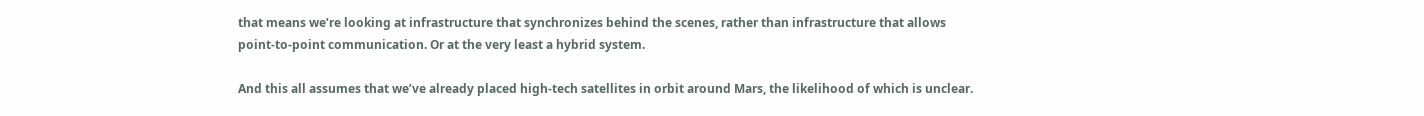that means we’re looking at infrastructure that synchronizes behind the scenes, rather than infrastructure that allows point-to-point communication. Or at the very least a hybrid system.

And this all assumes that we’ve already placed high-tech satellites in orbit around Mars, the likelihood of which is unclear.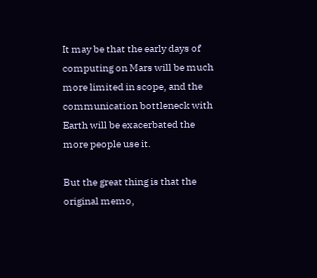It may be that the early days of computing on Mars will be much more limited in scope, and the communication bottleneck with Earth will be exacerbated the more people use it.

But the great thing is that the original memo,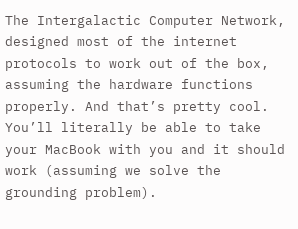The Intergalactic Computer Network, designed most of the internet protocols to work out of the box, assuming the hardware functions properly. And that’s pretty cool. You’ll literally be able to take your MacBook with you and it should work (assuming we solve the grounding problem).